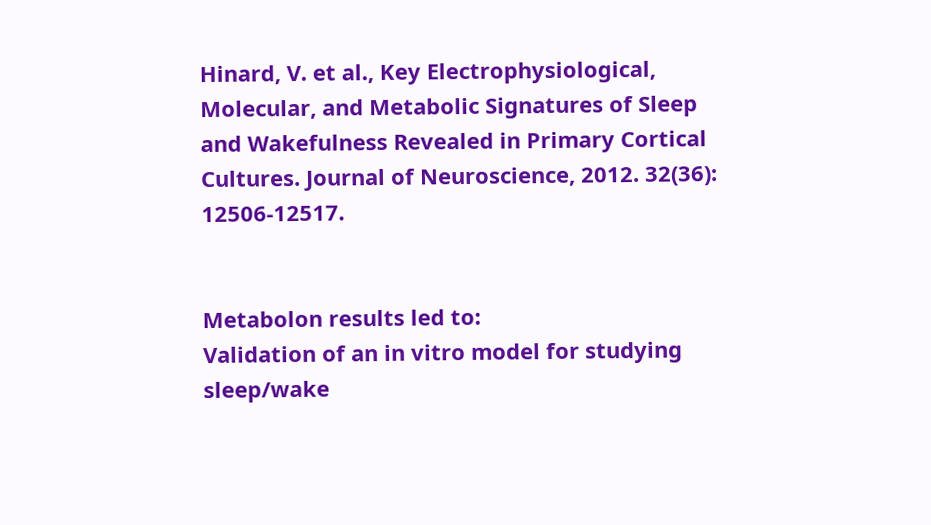Hinard, V. et al., Key Electrophysiological, Molecular, and Metabolic Signatures of Sleep and Wakefulness Revealed in Primary Cortical Cultures. Journal of Neuroscience, 2012. 32(36): 12506-12517.


Metabolon results led to:
Validation of an in vitro model for studying sleep/wake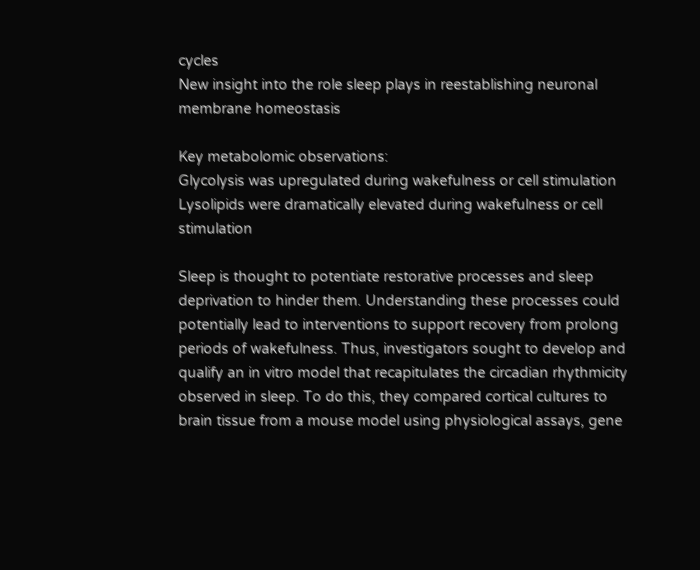cycles
New insight into the role sleep plays in reestablishing neuronal membrane homeostasis

Key metabolomic observations:
Glycolysis was upregulated during wakefulness or cell stimulation
Lysolipids were dramatically elevated during wakefulness or cell stimulation

Sleep is thought to potentiate restorative processes and sleep deprivation to hinder them. Understanding these processes could potentially lead to interventions to support recovery from prolong periods of wakefulness. Thus, investigators sought to develop and qualify an in vitro model that recapitulates the circadian rhythmicity observed in sleep. To do this, they compared cortical cultures to brain tissue from a mouse model using physiological assays, gene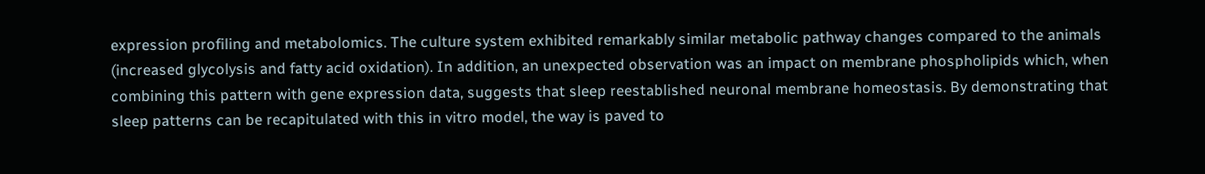expression profiling and metabolomics. The culture system exhibited remarkably similar metabolic pathway changes compared to the animals (increased glycolysis and fatty acid oxidation). In addition, an unexpected observation was an impact on membrane phospholipids which, when combining this pattern with gene expression data, suggests that sleep reestablished neuronal membrane homeostasis. By demonstrating that sleep patterns can be recapitulated with this in vitro model, the way is paved to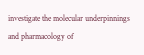investigate the molecular underpinnings and pharmacology of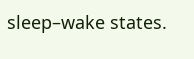sleep–wake states.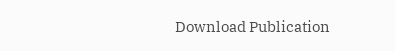Download Publication